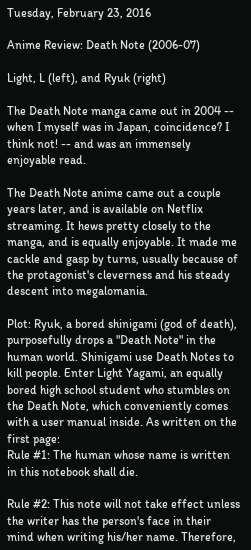Tuesday, February 23, 2016

Anime Review: Death Note (2006-07)

Light, L (left), and Ryuk (right)

The Death Note manga came out in 2004 -- when I myself was in Japan, coincidence? I think not! -- and was an immensely enjoyable read.

The Death Note anime came out a couple years later, and is available on Netflix streaming. It hews pretty closely to the manga, and is equally enjoyable. It made me cackle and gasp by turns, usually because of the protagonist's cleverness and his steady descent into megalomania.

Plot: Ryuk, a bored shinigami (god of death), purposefully drops a "Death Note" in the human world. Shinigami use Death Notes to kill people. Enter Light Yagami, an equally bored high school student who stumbles on the Death Note, which conveniently comes with a user manual inside. As written on the first page:
Rule #1: The human whose name is written in this notebook shall die.

Rule #2: This note will not take effect unless the writer has the person's face in their mind when writing his/her name. Therefore,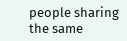people sharing the same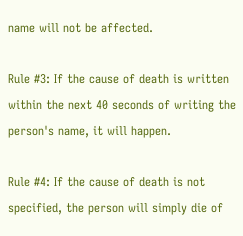name will not be affected.

Rule #3: If the cause of death is written within the next 40 seconds of writing the person's name, it will happen.

Rule #4: If the cause of death is not specified, the person will simply die of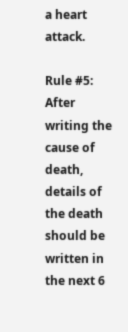a heart attack.

Rule #5: After writing the cause of death, details of the death should be written in the next 6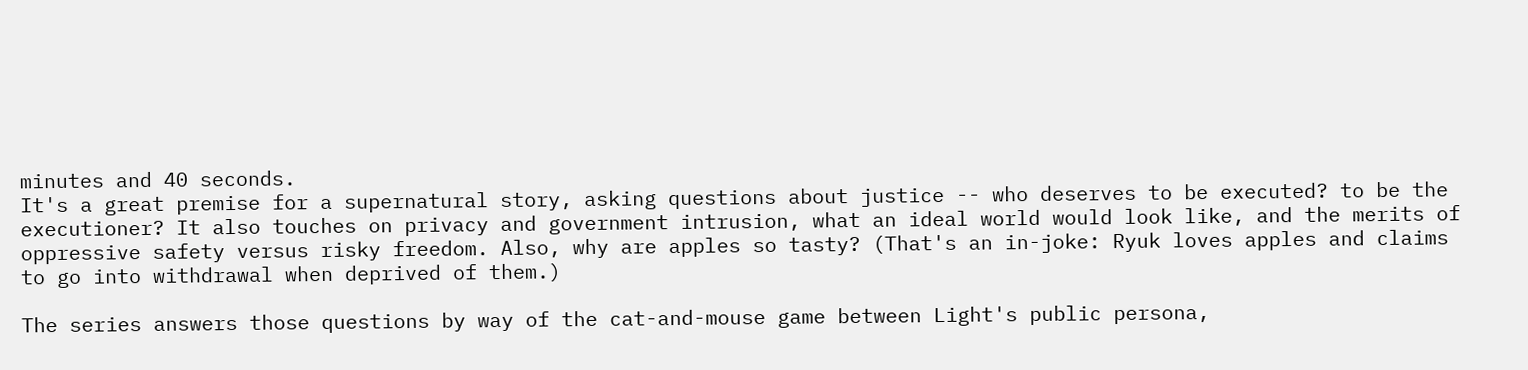minutes and 40 seconds.
It's a great premise for a supernatural story, asking questions about justice -- who deserves to be executed? to be the executioner? It also touches on privacy and government intrusion, what an ideal world would look like, and the merits of oppressive safety versus risky freedom. Also, why are apples so tasty? (That's an in-joke: Ryuk loves apples and claims to go into withdrawal when deprived of them.)

The series answers those questions by way of the cat-and-mouse game between Light's public persona,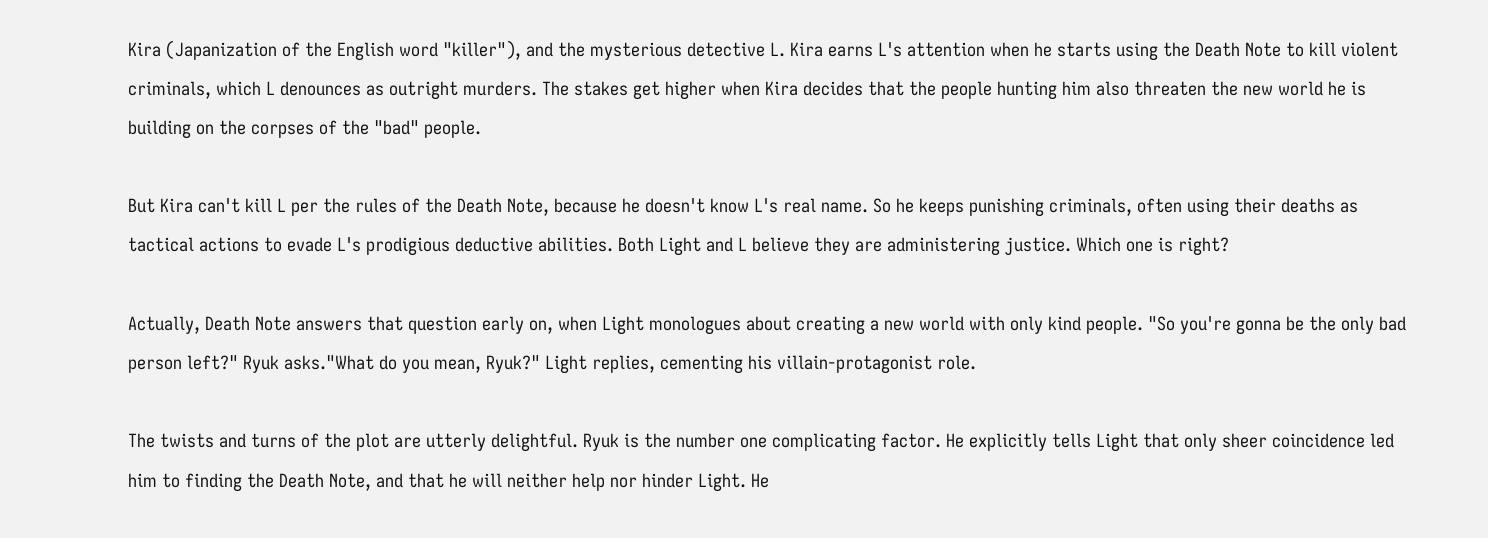Kira (Japanization of the English word "killer"), and the mysterious detective L. Kira earns L's attention when he starts using the Death Note to kill violent criminals, which L denounces as outright murders. The stakes get higher when Kira decides that the people hunting him also threaten the new world he is building on the corpses of the "bad" people.

But Kira can't kill L per the rules of the Death Note, because he doesn't know L's real name. So he keeps punishing criminals, often using their deaths as tactical actions to evade L's prodigious deductive abilities. Both Light and L believe they are administering justice. Which one is right?

Actually, Death Note answers that question early on, when Light monologues about creating a new world with only kind people. "So you're gonna be the only bad person left?" Ryuk asks."What do you mean, Ryuk?" Light replies, cementing his villain-protagonist role.

The twists and turns of the plot are utterly delightful. Ryuk is the number one complicating factor. He explicitly tells Light that only sheer coincidence led him to finding the Death Note, and that he will neither help nor hinder Light. He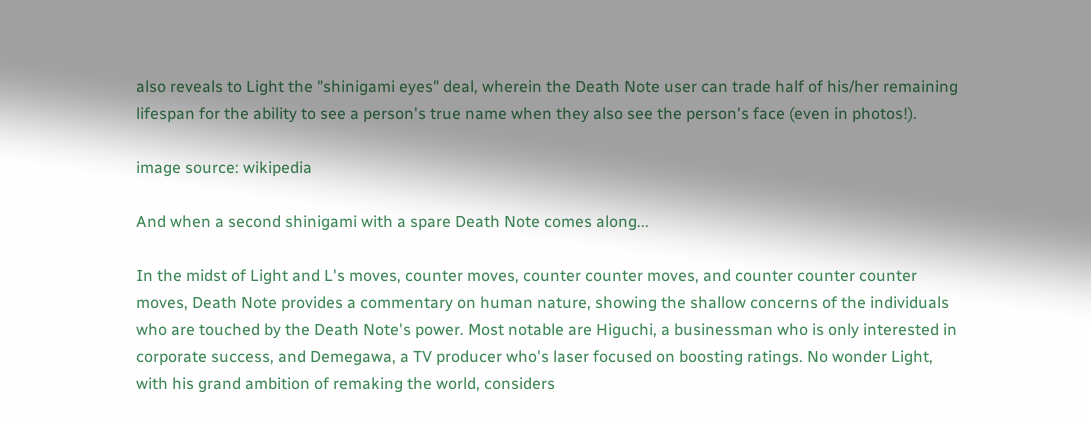also reveals to Light the "shinigami eyes" deal, wherein the Death Note user can trade half of his/her remaining lifespan for the ability to see a person's true name when they also see the person's face (even in photos!).

image source: wikipedia

And when a second shinigami with a spare Death Note comes along...

In the midst of Light and L's moves, counter moves, counter counter moves, and counter counter counter moves, Death Note provides a commentary on human nature, showing the shallow concerns of the individuals who are touched by the Death Note's power. Most notable are Higuchi, a businessman who is only interested in corporate success, and Demegawa, a TV producer who's laser focused on boosting ratings. No wonder Light, with his grand ambition of remaking the world, considers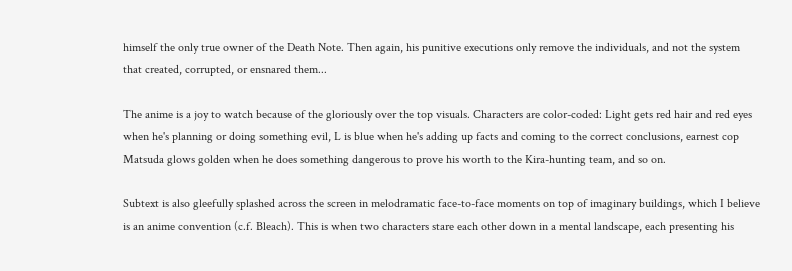himself the only true owner of the Death Note. Then again, his punitive executions only remove the individuals, and not the system that created, corrupted, or ensnared them...

The anime is a joy to watch because of the gloriously over the top visuals. Characters are color-coded: Light gets red hair and red eyes when he's planning or doing something evil, L is blue when he's adding up facts and coming to the correct conclusions, earnest cop Matsuda glows golden when he does something dangerous to prove his worth to the Kira-hunting team, and so on.

Subtext is also gleefully splashed across the screen in melodramatic face-to-face moments on top of imaginary buildings, which I believe is an anime convention (c.f. Bleach). This is when two characters stare each other down in a mental landscape, each presenting his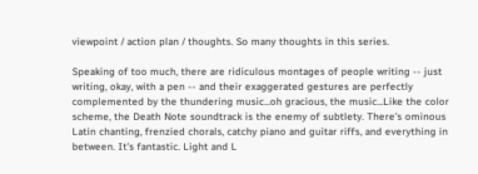viewpoint / action plan / thoughts. So many thoughts in this series.

Speaking of too much, there are ridiculous montages of people writing -- just writing, okay, with a pen -- and their exaggerated gestures are perfectly complemented by the thundering music...oh gracious, the music...Like the color scheme, the Death Note soundtrack is the enemy of subtlety. There's ominous Latin chanting, frenzied chorals, catchy piano and guitar riffs, and everything in between. It's fantastic. Light and L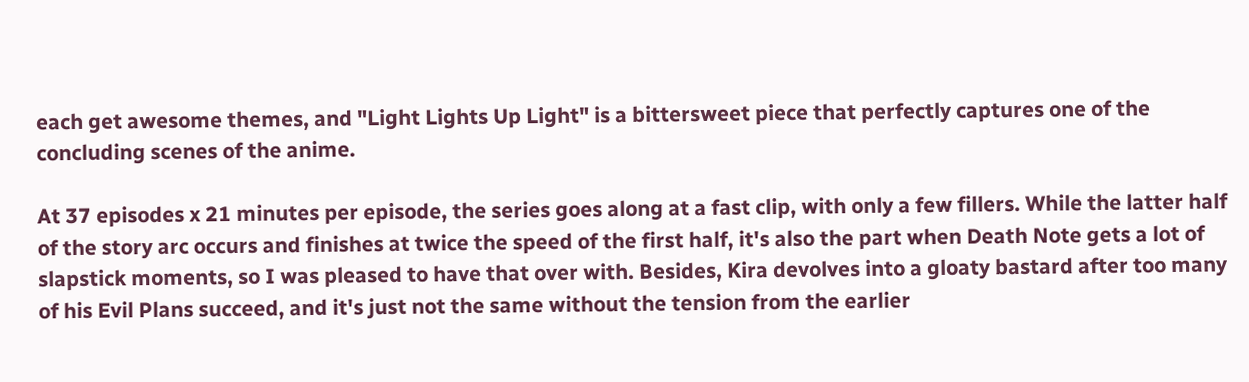each get awesome themes, and "Light Lights Up Light" is a bittersweet piece that perfectly captures one of the concluding scenes of the anime.

At 37 episodes x 21 minutes per episode, the series goes along at a fast clip, with only a few fillers. While the latter half of the story arc occurs and finishes at twice the speed of the first half, it's also the part when Death Note gets a lot of slapstick moments, so I was pleased to have that over with. Besides, Kira devolves into a gloaty bastard after too many of his Evil Plans succeed, and it's just not the same without the tension from the earlier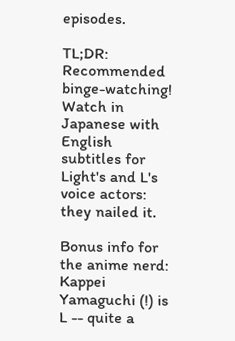episodes.

TL;DR: Recommended binge-watching! Watch in Japanese with English subtitles for Light's and L's voice actors: they nailed it.

Bonus info for the anime nerd: Kappei Yamaguchi (!) is L -- quite a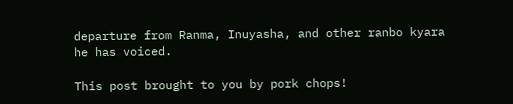departure from Ranma, Inuyasha, and other ranbo kyara he has voiced.

This post brought to you by pork chops!